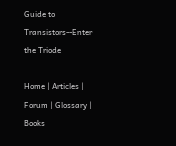Guide to Transistors--Enter the Triode

Home | Articles | Forum | Glossary | Books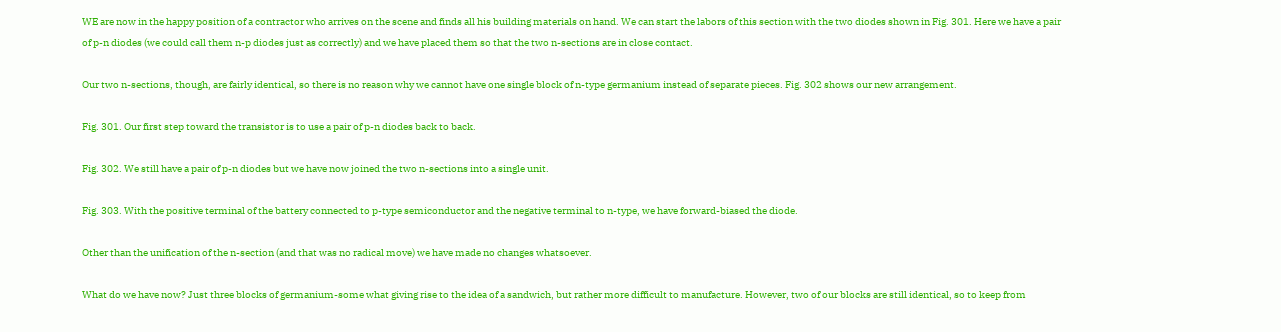WE are now in the happy position of a contractor who arrives on the scene and finds all his building materials on hand. We can start the labors of this section with the two diodes shown in Fig. 301. Here we have a pair of p-n diodes (we could call them n-p diodes just as correctly) and we have placed them so that the two n-sections are in close contact.

Our two n-sections, though, are fairly identical, so there is no reason why we cannot have one single block of n-type germanium instead of separate pieces. Fig. 302 shows our new arrangement.

Fig. 301. Our first step toward the transistor is to use a pair of p-n diodes back to back.

Fig. 302. We still have a pair of p-n diodes but we have now joined the two n-sections into a single unit.

Fig. 303. With the positive terminal of the battery connected to p-type semiconductor and the negative terminal to n-type, we have forward-biased the diode.

Other than the unification of the n-section (and that was no radical move) we have made no changes whatsoever.

What do we have now? Just three blocks of germanium-some what giving rise to the idea of a sandwich, but rather more difficult to manufacture. However, two of our blocks are still identical, so to keep from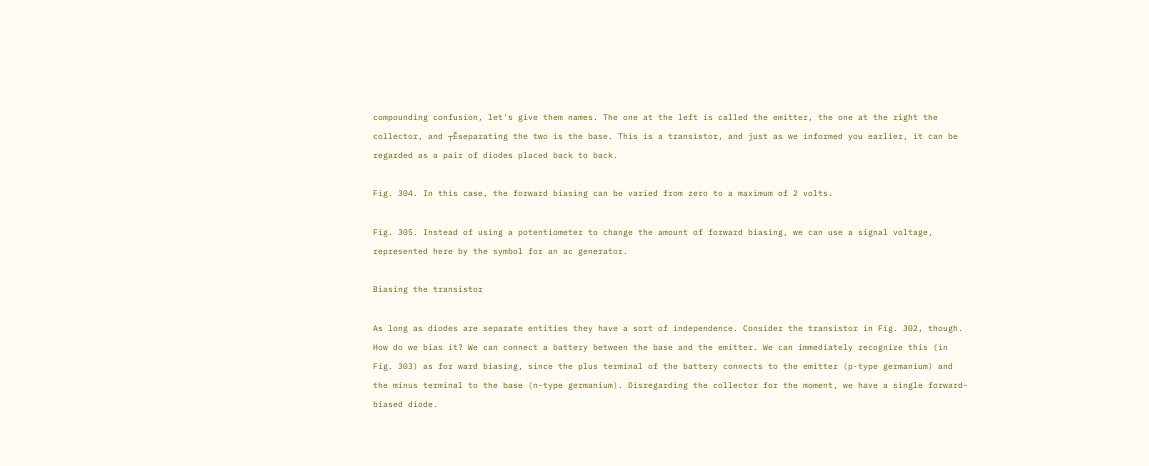compounding confusion, let's give them names. The one at the left is called the emitter, the one at the right the collector, and ┬Ěseparating the two is the base. This is a transistor, and just as we informed you earlier, it can be regarded as a pair of diodes placed back to back.

Fig. 304. In this case, the forward biasing can be varied from zero to a maximum of 2 volts.

Fig. 305. Instead of using a potentiometer to change the amount of forward biasing, we can use a signal voltage, represented here by the symbol for an ac generator.

Biasing the transistor

As long as diodes are separate entities they have a sort of independence. Consider the transistor in Fig. 302, though. How do we bias it? We can connect a battery between the base and the emitter. We can immediately recognize this (in Fig. 303) as for ward biasing, since the plus terminal of the battery connects to the emitter (p-type germanium) and the minus terminal to the base (n-type germanium). Disregarding the collector for the moment, we have a single forward-biased diode.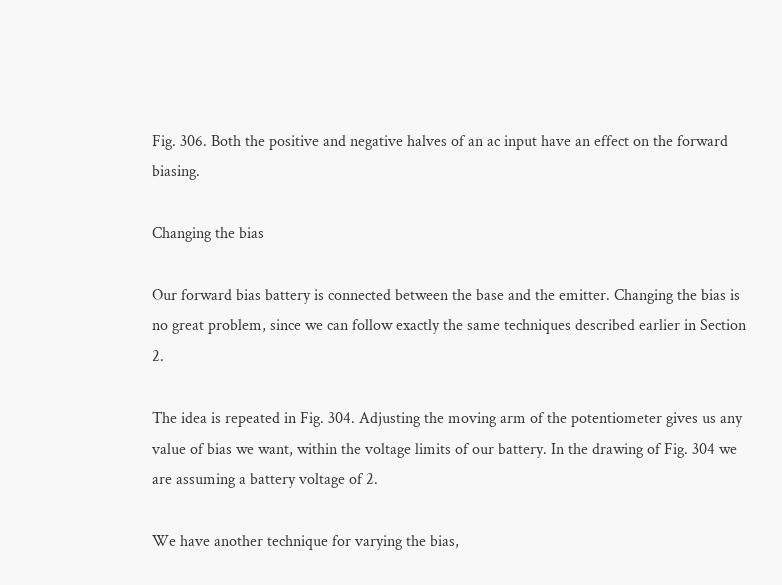Fig. 306. Both the positive and negative halves of an ac input have an effect on the forward biasing.

Changing the bias

Our forward bias battery is connected between the base and the emitter. Changing the bias is no great problem, since we can follow exactly the same techniques described earlier in Section 2.

The idea is repeated in Fig. 304. Adjusting the moving arm of the potentiometer gives us any value of bias we want, within the voltage limits of our battery. In the drawing of Fig. 304 we are assuming a battery voltage of 2.

We have another technique for varying the bias,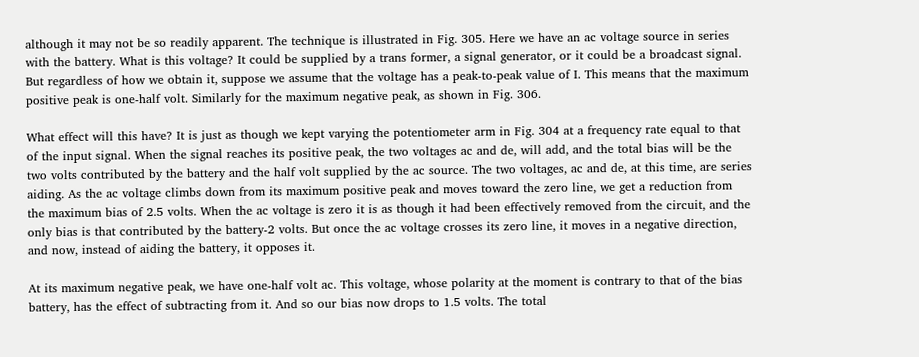although it may not be so readily apparent. The technique is illustrated in Fig. 305. Here we have an ac voltage source in series with the battery. What is this voltage? It could be supplied by a trans former, a signal generator, or it could be a broadcast signal. But regardless of how we obtain it, suppose we assume that the voltage has a peak-to-peak value of I. This means that the maximum positive peak is one-half volt. Similarly for the maximum negative peak, as shown in Fig. 306.

What effect will this have? It is just as though we kept varying the potentiometer arm in Fig. 304 at a frequency rate equal to that of the input signal. When the signal reaches its positive peak, the two voltages ac and de, will add, and the total bias will be the two volts contributed by the battery and the half volt supplied by the ac source. The two voltages, ac and de, at this time, are series aiding. As the ac voltage climbs down from its maximum positive peak and moves toward the zero line, we get a reduction from the maximum bias of 2.5 volts. When the ac voltage is zero it is as though it had been effectively removed from the circuit, and the only bias is that contributed by the battery-2 volts. But once the ac voltage crosses its zero line, it moves in a negative direction, and now, instead of aiding the battery, it opposes it.

At its maximum negative peak, we have one-half volt ac. This voltage, whose polarity at the moment is contrary to that of the bias battery, has the effect of subtracting from it. And so our bias now drops to 1.5 volts. The total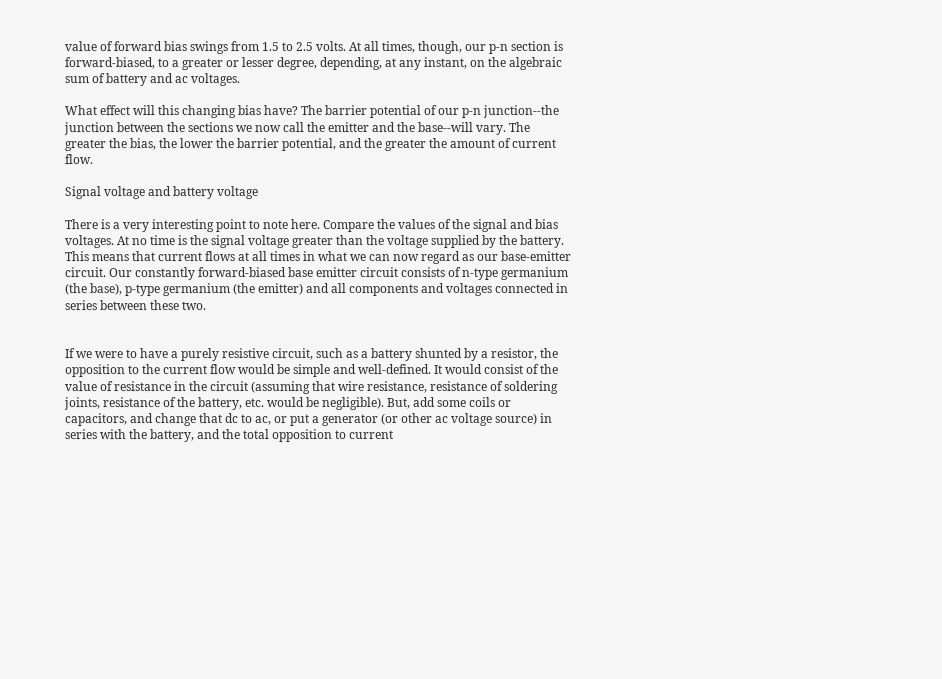value of forward bias swings from 1.5 to 2.5 volts. At all times, though, our p-n section is forward-biased, to a greater or lesser degree, depending, at any instant, on the algebraic sum of battery and ac voltages.

What effect will this changing bias have? The barrier potential of our p-n junction--the junction between the sections we now call the emitter and the base--will vary. The greater the bias, the lower the barrier potential, and the greater the amount of current flow.

Signal voltage and battery voltage

There is a very interesting point to note here. Compare the values of the signal and bias voltages. At no time is the signal voltage greater than the voltage supplied by the battery. This means that current flows at all times in what we can now regard as our base-emitter circuit. Our constantly forward-biased base emitter circuit consists of n-type germanium (the base), p-type germanium (the emitter) and all components and voltages connected in series between these two.


If we were to have a purely resistive circuit, such as a battery shunted by a resistor, the opposition to the current flow would be simple and well-defined. It would consist of the value of resistance in the circuit (assuming that wire resistance, resistance of soldering joints, resistance of the battery, etc. would be negligible). But, add some coils or capacitors, and change that dc to ac, or put a generator (or other ac voltage source) in series with the battery, and the total opposition to current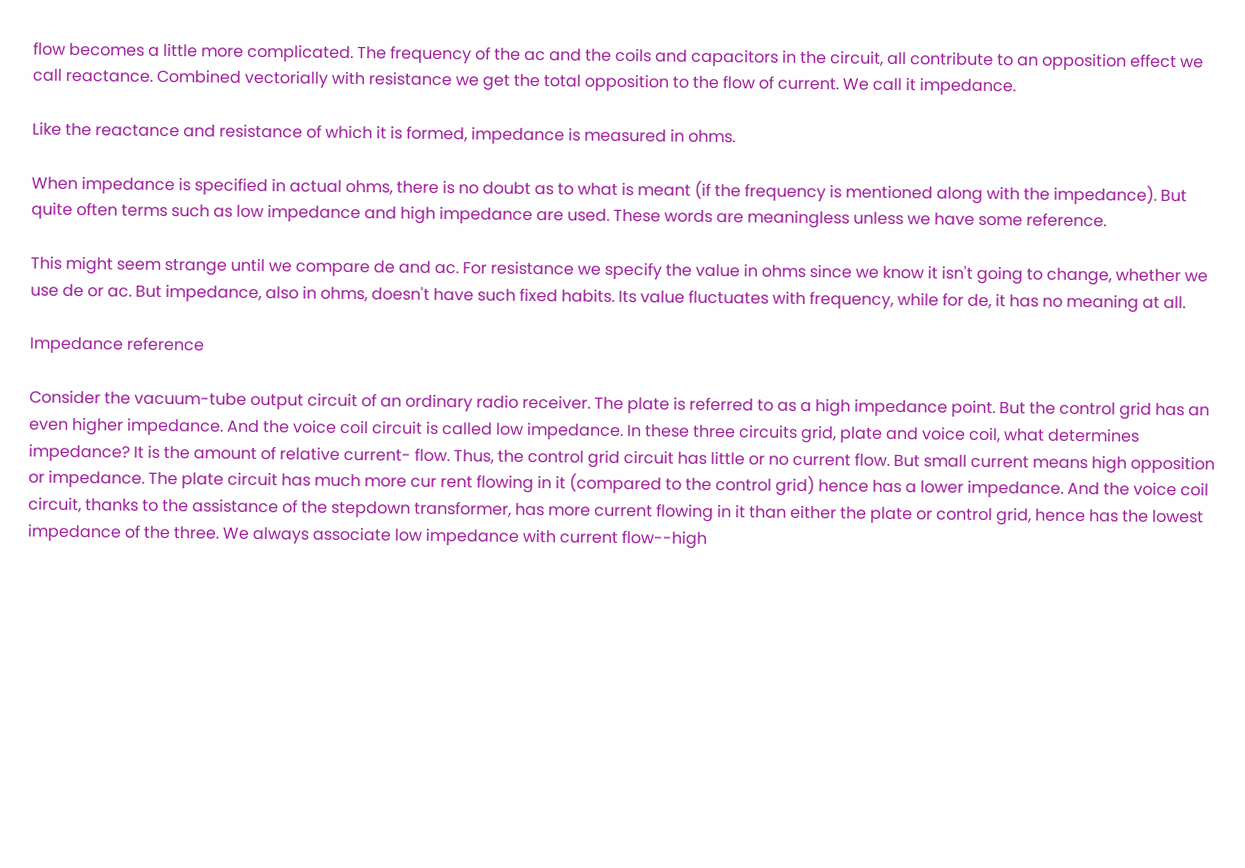flow becomes a little more complicated. The frequency of the ac and the coils and capacitors in the circuit, all contribute to an opposition effect we call reactance. Combined vectorially with resistance we get the total opposition to the flow of current. We call it impedance.

Like the reactance and resistance of which it is formed, impedance is measured in ohms.

When impedance is specified in actual ohms, there is no doubt as to what is meant (if the frequency is mentioned along with the impedance). But quite often terms such as low impedance and high impedance are used. These words are meaningless unless we have some reference.

This might seem strange until we compare de and ac. For resistance we specify the value in ohms since we know it isn't going to change, whether we use de or ac. But impedance, also in ohms, doesn't have such fixed habits. Its value fluctuates with frequency, while for de, it has no meaning at all.

Impedance reference

Consider the vacuum-tube output circuit of an ordinary radio receiver. The plate is referred to as a high impedance point. But the control grid has an even higher impedance. And the voice coil circuit is called low impedance. In these three circuits grid, plate and voice coil, what determines impedance? It is the amount of relative current- flow. Thus, the control grid circuit has little or no current flow. But small current means high opposition or impedance. The plate circuit has much more cur rent flowing in it (compared to the control grid) hence has a lower impedance. And the voice coil circuit, thanks to the assistance of the stepdown transformer, has more current flowing in it than either the plate or control grid, hence has the lowest impedance of the three. We always associate low impedance with current flow--high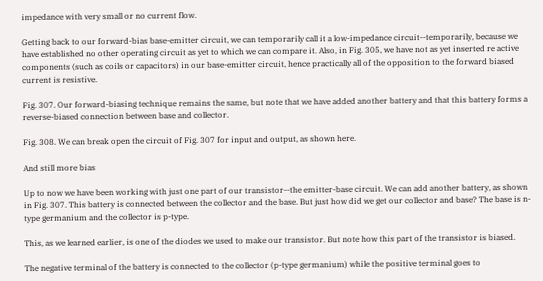impedance with very small or no current flow.

Getting back to our forward-bias base-emitter circuit, we can temporarily call it a low-impedance circuit--temporarily, because we have established no other operating circuit as yet to which we can compare it. Also, in Fig. 305, we have not as yet inserted re active components (such as coils or capacitors) in our base-emitter circuit, hence practically all of the opposition to the forward biased current is resistive.

Fig. 307. Our forward-biasing technique remains the same, but note that we have added another battery and that this battery forms a reverse-biased connection between base and collector.

Fig. 308. We can break open the circuit of Fig. 307 for input and output, as shown here.

And still more bias

Up to now we have been working with just one part of our transistor--the emitter-base circuit. We can add another battery, as shown in Fig. 307. This battery is connected between the collector and the base. But just how did we get our collector and base? The base is n-type germanium and the collector is p-type.

This, as we learned earlier, is one of the diodes we used to make our transistor. But note how this part of the transistor is biased.

The negative terminal of the battery is connected to the collector (p-type germanium) while the positive terminal goes to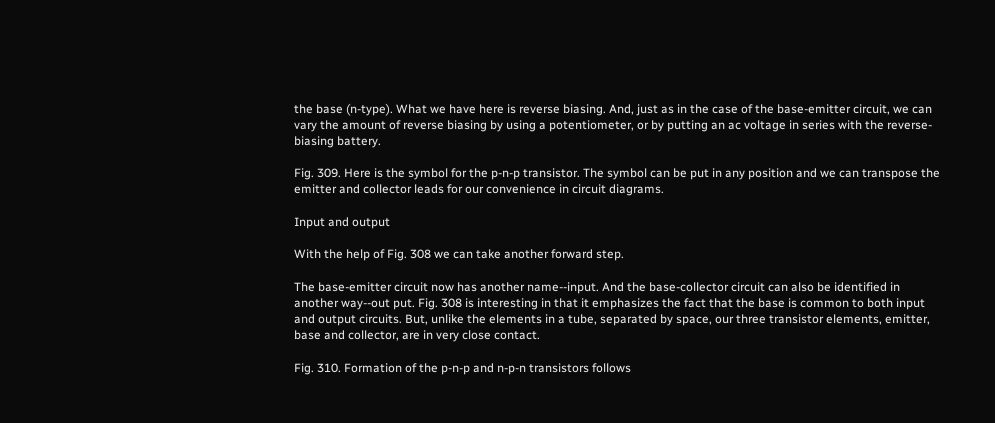the base (n-type). What we have here is reverse biasing. And, just as in the case of the base-emitter circuit, we can vary the amount of reverse biasing by using a potentiometer, or by putting an ac voltage in series with the reverse-biasing battery.

Fig. 309. Here is the symbol for the p-n-p transistor. The symbol can be put in any position and we can transpose the emitter and collector leads for our convenience in circuit diagrams.

Input and output

With the help of Fig. 308 we can take another forward step.

The base-emitter circuit now has another name--input. And the base-collector circuit can also be identified in another way--out put. Fig. 308 is interesting in that it emphasizes the fact that the base is common to both input and output circuits. But, unlike the elements in a tube, separated by space, our three transistor elements, emitter, base and collector, are in very close contact.

Fig. 310. Formation of the p-n-p and n-p-n transistors follows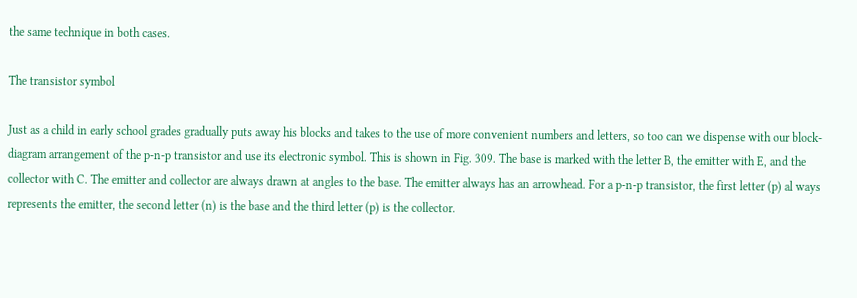the same technique in both cases.

The transistor symbol

Just as a child in early school grades gradually puts away his blocks and takes to the use of more convenient numbers and letters, so too can we dispense with our block-diagram arrangement of the p-n-p transistor and use its electronic symbol. This is shown in Fig. 309. The base is marked with the letter B, the emitter with E, and the collector with C. The emitter and collector are always drawn at angles to the base. The emitter always has an arrowhead. For a p-n-p transistor, the first letter (p) al ways represents the emitter, the second letter (n) is the base and the third letter (p) is the collector.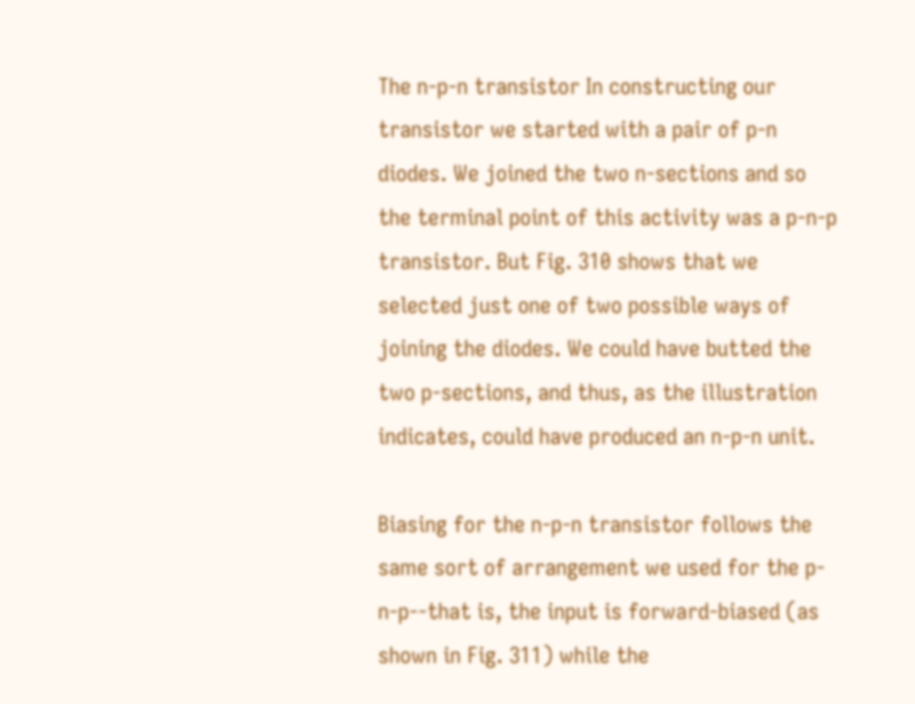The n-p-n transistor In constructing our transistor we started with a pair of p-n diodes. We joined the two n-sections and so the terminal point of this activity was a p-n-p transistor. But Fig. 310 shows that we selected just one of two possible ways of joining the diodes. We could have butted the two p-sections, and thus, as the illustration indicates, could have produced an n-p-n unit.

Biasing for the n-p-n transistor follows the same sort of arrangement we used for the p-n-p--that is, the input is forward-biased (as shown in Fig. 311) while the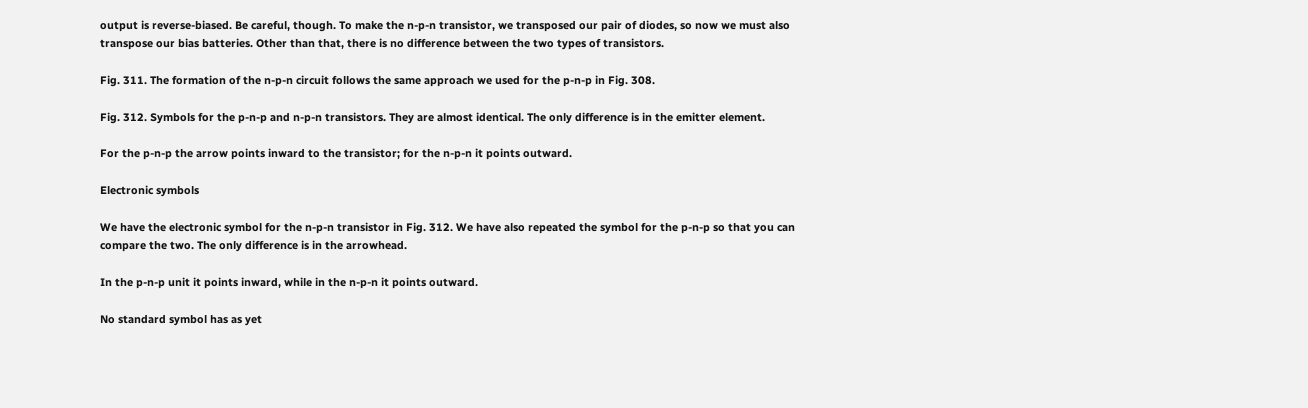output is reverse-biased. Be careful, though. To make the n-p-n transistor, we transposed our pair of diodes, so now we must also transpose our bias batteries. Other than that, there is no difference between the two types of transistors.

Fig. 311. The formation of the n-p-n circuit follows the same approach we used for the p-n-p in Fig. 308.

Fig. 312. Symbols for the p-n-p and n-p-n transistors. They are almost identical. The only difference is in the emitter element.

For the p-n-p the arrow points inward to the transistor; for the n-p-n it points outward.

Electronic symbols

We have the electronic symbol for the n-p-n transistor in Fig. 312. We have also repeated the symbol for the p-n-p so that you can compare the two. The only difference is in the arrowhead.

In the p-n-p unit it points inward, while in the n-p-n it points outward.

No standard symbol has as yet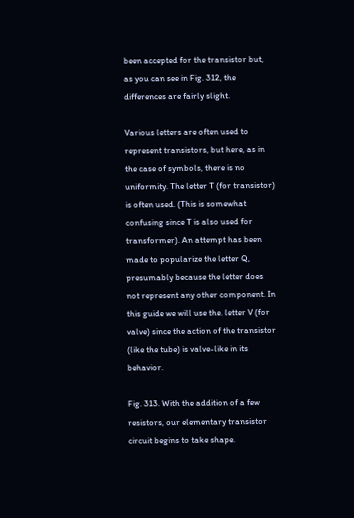been accepted for the transistor but, as you can see in Fig. 312, the differences are fairly slight.

Various letters are often used to represent transistors, but here, as in the case of symbols, there is no uniformity. The letter T (for transistor) is often used. (This is somewhat confusing since T is also used for transformer). An attempt has been made to popularize the letter Q, presumably because the letter does not represent any other component. In this guide we will use the. letter V (for valve) since the action of the transistor (like the tube) is valve-like in its behavior.

Fig. 313. With the addition of a few resistors, our elementary transistor circuit begins to take shape.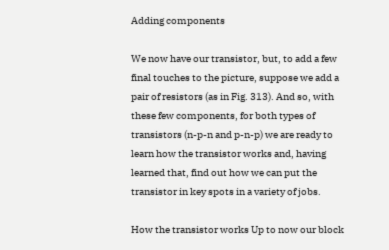Adding components

We now have our transistor, but, to add a few final touches to the picture, suppose we add a pair of resistors (as in Fig. 313). And so, with these few components, for both types of transistors (n-p-n and p-n-p) we are ready to learn how the transistor works and, having learned that, find out how we can put the transistor in key spots in a variety of jobs.

How the transistor works Up to now our block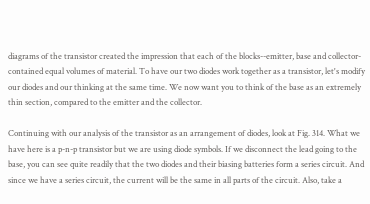diagrams of the transistor created the impression that each of the blocks--emitter, base and collector-contained equal volumes of material. To have our two diodes work together as a transistor, let's modify our diodes and our thinking at the same time. We now want you to think of the base as an extremely thin section, compared to the emitter and the collector.

Continuing with our analysis of the transistor as an arrangement of diodes, look at Fig. 314. What we have here is a p-n-p transistor but we are using diode symbols. If we disconnect the lead going to the base, you can see quite readily that the two diodes and their biasing batteries form a series circuit. And since we have a series circuit, the current will be the same in all parts of the circuit. Also, take a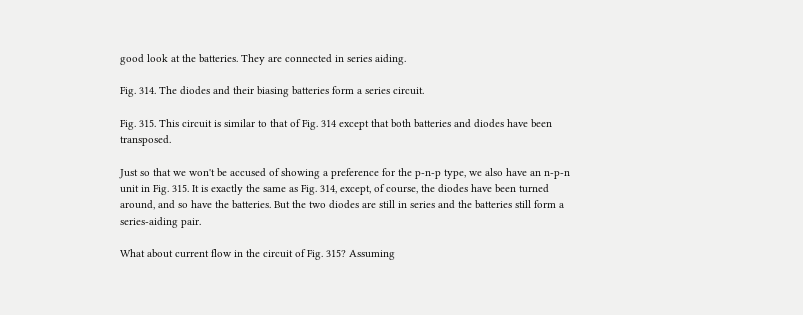good look at the batteries. They are connected in series aiding.

Fig. 314. The diodes and their biasing batteries form a series circuit.

Fig. 315. This circuit is similar to that of Fig. 314 except that both batteries and diodes have been transposed.

Just so that we won't be accused of showing a preference for the p-n-p type, we also have an n-p-n unit in Fig. 315. It is exactly the same as Fig. 314, except, of course, the diodes have been turned around, and so have the batteries. But the two diodes are still in series and the batteries still form a series-aiding pair.

What about current flow in the circuit of Fig. 315? Assuming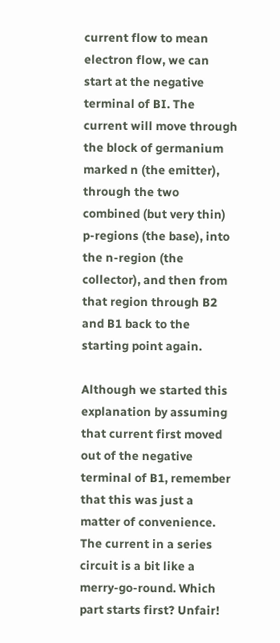current flow to mean electron flow, we can start at the negative terminal of BI. The current will move through the block of germanium marked n (the emitter), through the two combined (but very thin) p-regions (the base), into the n-region (the collector), and then from that region through B2 and B1 back to the starting point again.

Although we started this explanation by assuming that current first moved out of the negative terminal of B1, remember that this was just a matter of convenience. The current in a series circuit is a bit like a merry-go-round. Which part starts first? Unfair!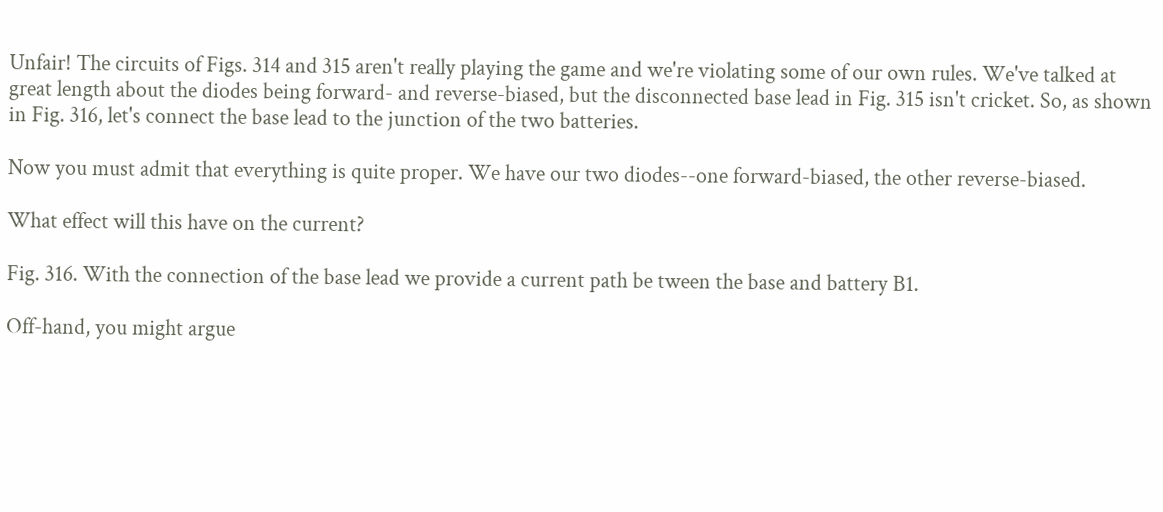Unfair! The circuits of Figs. 314 and 315 aren't really playing the game and we're violating some of our own rules. We've talked at great length about the diodes being forward- and reverse-biased, but the disconnected base lead in Fig. 315 isn't cricket. So, as shown in Fig. 316, let's connect the base lead to the junction of the two batteries.

Now you must admit that everything is quite proper. We have our two diodes--one forward-biased, the other reverse-biased.

What effect will this have on the current?

Fig. 316. With the connection of the base lead we provide a current path be tween the base and battery B1.

Off-hand, you might argue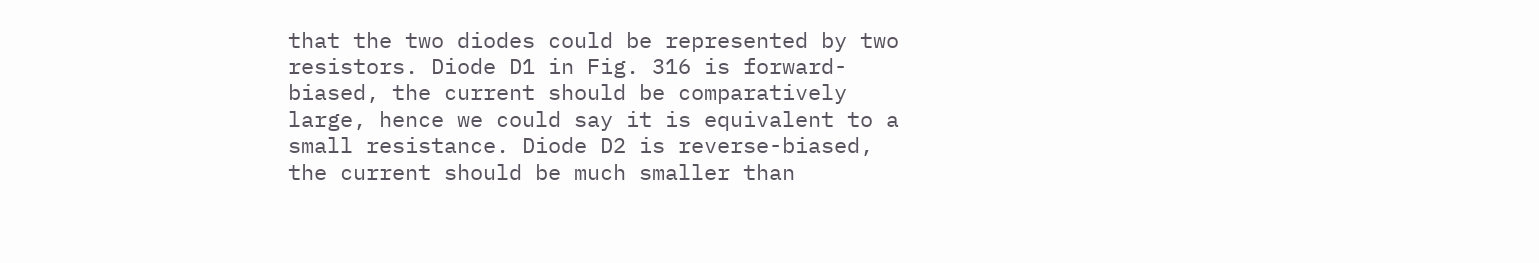that the two diodes could be represented by two resistors. Diode D1 in Fig. 316 is forward-biased, the current should be comparatively large, hence we could say it is equivalent to a small resistance. Diode D2 is reverse-biased, the current should be much smaller than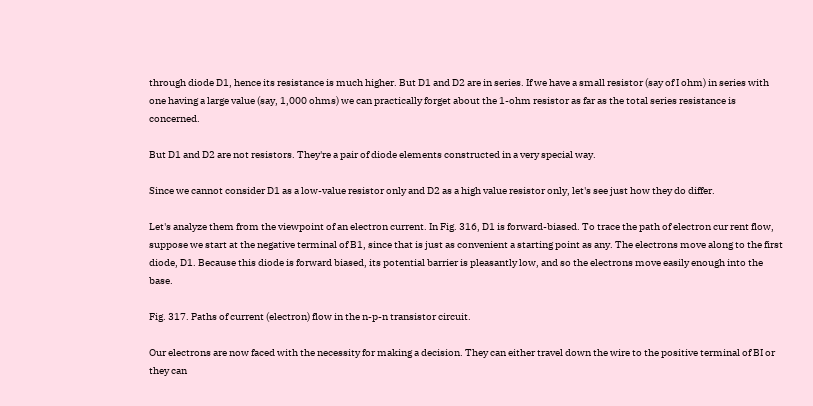through diode D1, hence its resistance is much higher. But D1 and D2 are in series. If we have a small resistor (say of I ohm) in series with one having a large value (say, 1,000 ohms) we can practically forget about the 1-ohm resistor as far as the total series resistance is concerned.

But D1 and D2 are not resistors. They're a pair of diode elements constructed in a very special way.

Since we cannot consider D1 as a low-value resistor only and D2 as a high value resistor only, let's see just how they do differ.

Let's analyze them from the viewpoint of an electron current. In Fig. 316, D1 is forward-biased. To trace the path of electron cur rent flow, suppose we start at the negative terminal of B1, since that is just as convenient a starting point as any. The electrons move along to the first diode, D1. Because this diode is forward biased, its potential barrier is pleasantly low, and so the electrons move easily enough into the base.

Fig. 317. Paths of current (electron) flow in the n-p-n transistor circuit.

Our electrons are now faced with the necessity for making a decision. They can either travel down the wire to the positive terminal of BI or they can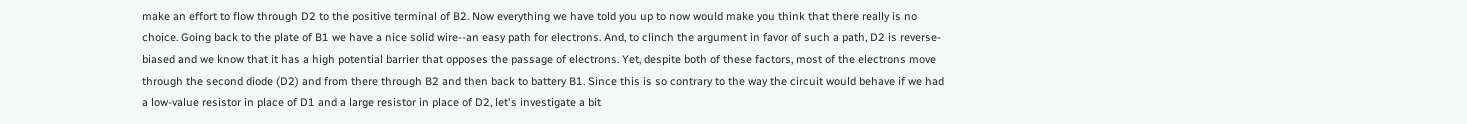make an effort to flow through D2 to the positive terminal of B2. Now everything we have told you up to now would make you think that there really is no choice. Going back to the plate of B1 we have a nice solid wire--an easy path for electrons. And, to clinch the argument in favor of such a path, D2 is reverse-biased and we know that it has a high potential barrier that opposes the passage of electrons. Yet, despite both of these factors, most of the electrons move through the second diode (D2) and from there through B2 and then back to battery B1. Since this is so contrary to the way the circuit would behave if we had a low-value resistor in place of D1 and a large resistor in place of D2, let's investigate a bit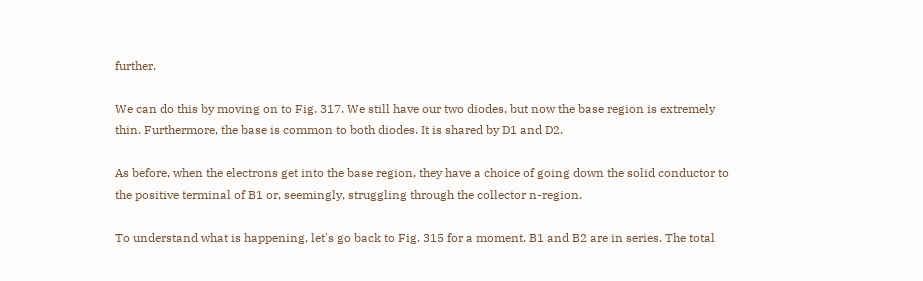further.

We can do this by moving on to Fig. 317. We still have our two diodes, but now the base region is extremely thin. Furthermore, the base is common to both diodes. It is shared by D1 and D2.

As before, when the electrons get into the base region, they have a choice of going down the solid conductor to the positive terminal of B1 or, seemingly, struggling through the collector n-region.

To understand what is happening, let's go back to Fig. 315 for a moment. B1 and B2 are in series. The total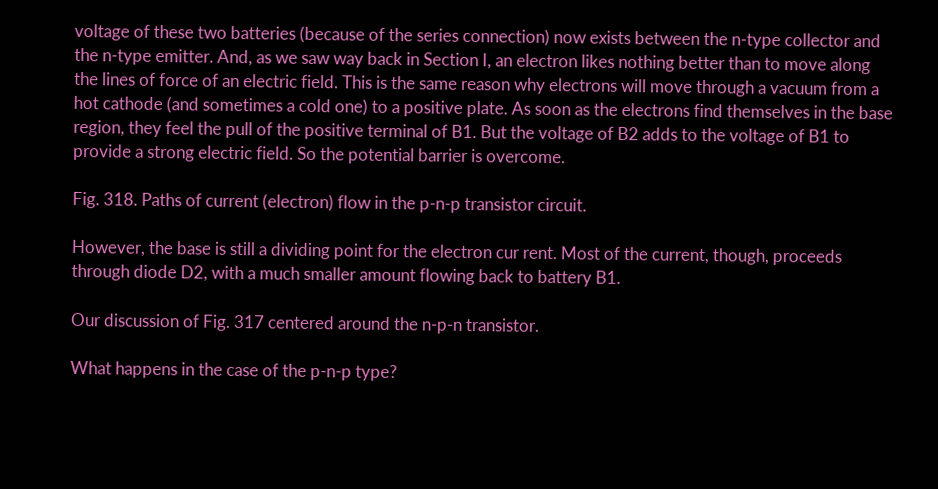voltage of these two batteries (because of the series connection) now exists between the n-type collector and the n-type emitter. And, as we saw way back in Section I, an electron likes nothing better than to move along the lines of force of an electric field. This is the same reason why electrons will move through a vacuum from a hot cathode (and sometimes a cold one) to a positive plate. As soon as the electrons find themselves in the base region, they feel the pull of the positive terminal of B1. But the voltage of B2 adds to the voltage of B1 to provide a strong electric field. So the potential barrier is overcome.

Fig. 318. Paths of current (electron) flow in the p-n-p transistor circuit.

However, the base is still a dividing point for the electron cur rent. Most of the current, though, proceeds through diode D2, with a much smaller amount flowing back to battery B1.

Our discussion of Fig. 317 centered around the n-p-n transistor.

What happens in the case of the p-n-p type?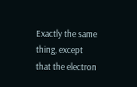Exactly the same thing, except that the electron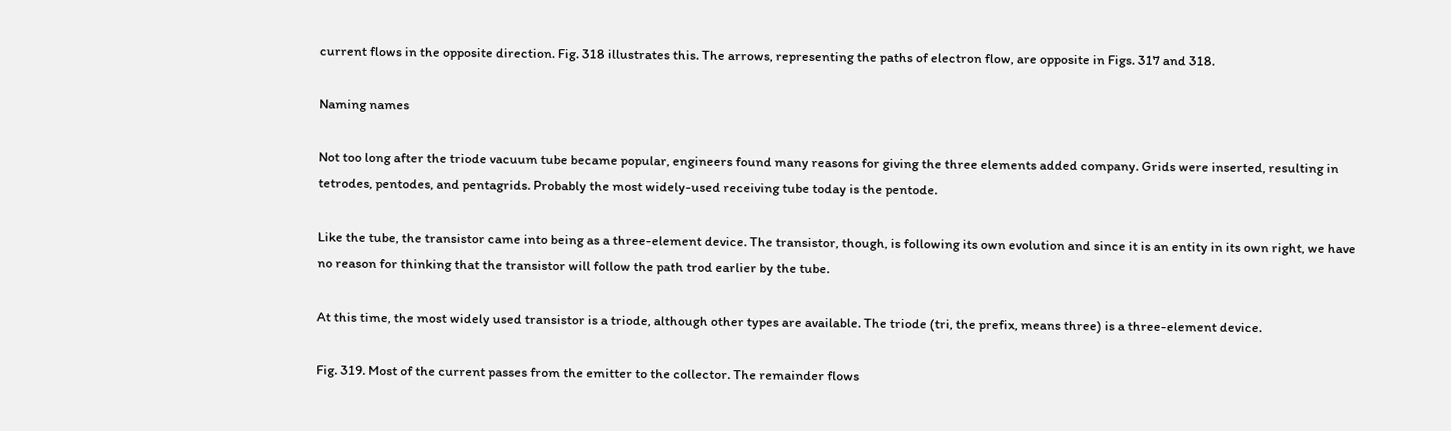current flows in the opposite direction. Fig. 318 illustrates this. The arrows, representing the paths of electron flow, are opposite in Figs. 317 and 318.

Naming names

Not too long after the triode vacuum tube became popular, engineers found many reasons for giving the three elements added company. Grids were inserted, resulting in tetrodes, pentodes, and pentagrids. Probably the most widely-used receiving tube today is the pentode.

Like the tube, the transistor came into being as a three-element device. The transistor, though, is following its own evolution and since it is an entity in its own right, we have no reason for thinking that the transistor will follow the path trod earlier by the tube.

At this time, the most widely used transistor is a triode, although other types are available. The triode (tri, the prefix, means three) is a three-element device.

Fig. 319. Most of the current passes from the emitter to the collector. The remainder flows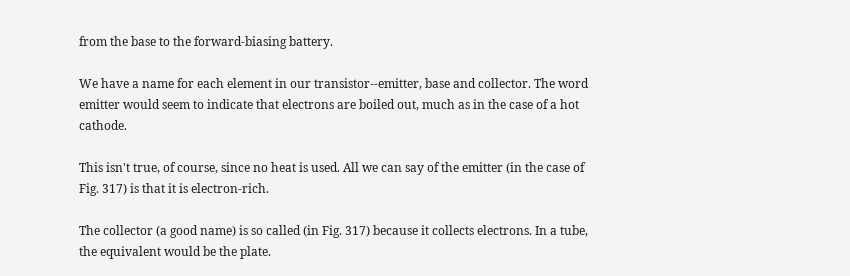from the base to the forward-biasing battery.

We have a name for each element in our transistor--emitter, base and collector. The word emitter would seem to indicate that electrons are boiled out, much as in the case of a hot cathode.

This isn't true, of course, since no heat is used. All we can say of the emitter (in the case of Fig. 317) is that it is electron-rich.

The collector (a good name) is so called (in Fig. 317) because it collects electrons. In a tube, the equivalent would be the plate.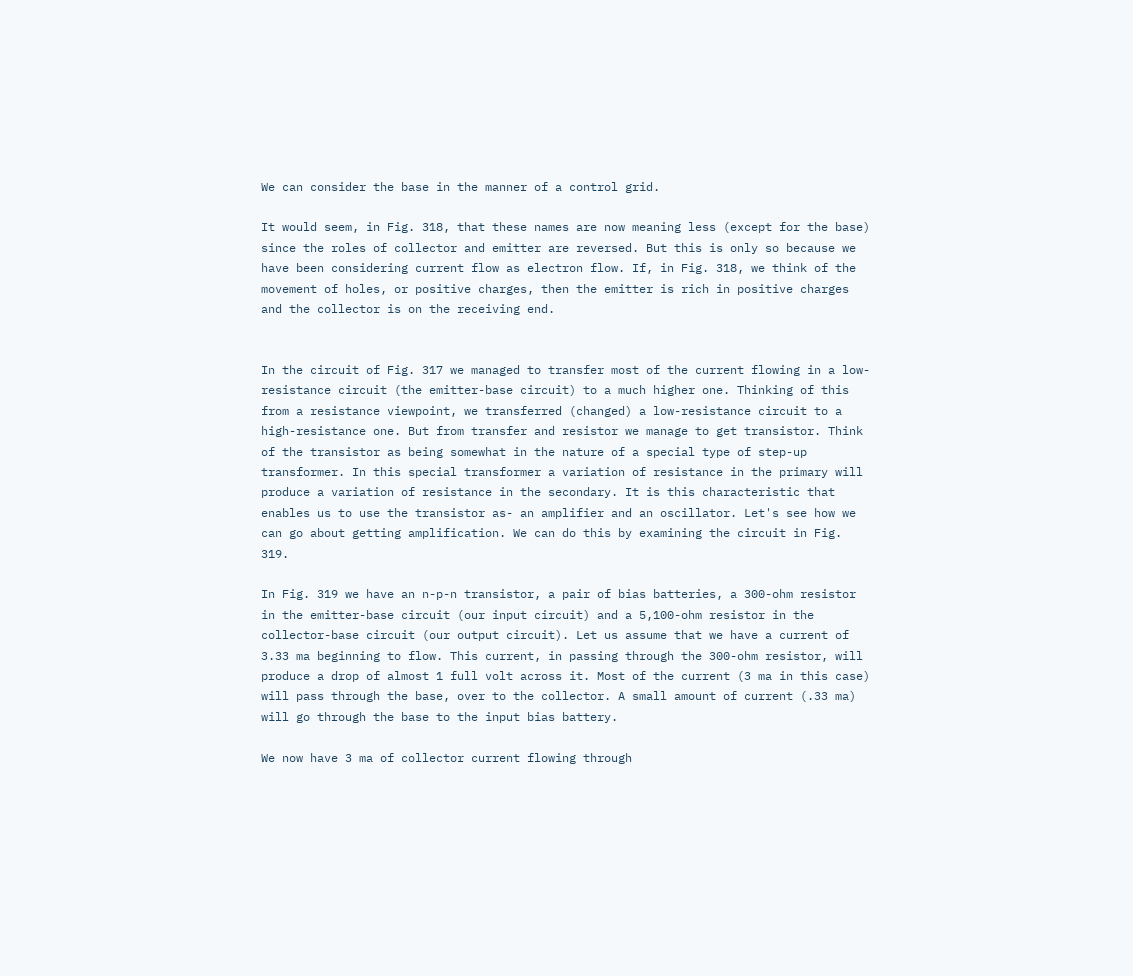We can consider the base in the manner of a control grid.

It would seem, in Fig. 318, that these names are now meaning less (except for the base) since the roles of collector and emitter are reversed. But this is only so because we have been considering current flow as electron flow. If, in Fig. 318, we think of the movement of holes, or positive charges, then the emitter is rich in positive charges and the collector is on the receiving end.


In the circuit of Fig. 317 we managed to transfer most of the current flowing in a low-resistance circuit (the emitter-base circuit) to a much higher one. Thinking of this from a resistance viewpoint, we transferred (changed) a low-resistance circuit to a high-resistance one. But from transfer and resistor we manage to get transistor. Think of the transistor as being somewhat in the nature of a special type of step-up transformer. In this special transformer a variation of resistance in the primary will produce a variation of resistance in the secondary. It is this characteristic that enables us to use the transistor as- an amplifier and an oscillator. Let's see how we can go about getting amplification. We can do this by examining the circuit in Fig. 319.

In Fig. 319 we have an n-p-n transistor, a pair of bias batteries, a 300-ohm resistor in the emitter-base circuit (our input circuit) and a 5,100-ohm resistor in the collector-base circuit (our output circuit). Let us assume that we have a current of 3.33 ma beginning to flow. This current, in passing through the 300-ohm resistor, will produce a drop of almost 1 full volt across it. Most of the current (3 ma in this case) will pass through the base, over to the collector. A small amount of current (.33 ma) will go through the base to the input bias battery.

We now have 3 ma of collector current flowing through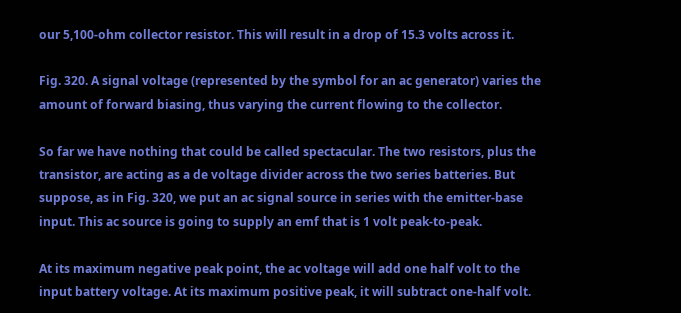our 5,100-ohm collector resistor. This will result in a drop of 15.3 volts across it.

Fig. 320. A signal voltage (represented by the symbol for an ac generator) varies the amount of forward biasing, thus varying the current flowing to the collector.

So far we have nothing that could be called spectacular. The two resistors, plus the transistor, are acting as a de voltage divider across the two series batteries. But suppose, as in Fig. 320, we put an ac signal source in series with the emitter-base input. This ac source is going to supply an emf that is 1 volt peak-to-peak.

At its maximum negative peak point, the ac voltage will add one half volt to the input battery voltage. At its maximum positive peak, it will subtract one-half volt.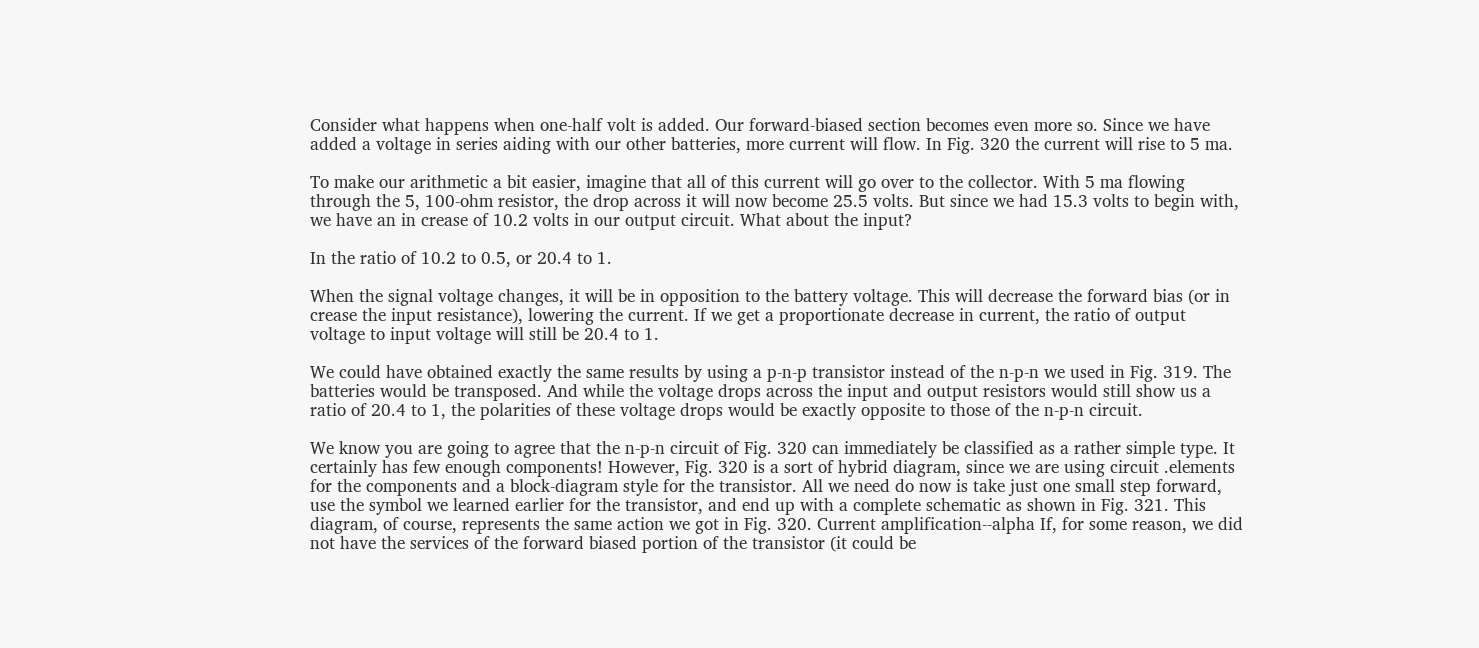Consider what happens when one-half volt is added. Our forward-biased section becomes even more so. Since we have added a voltage in series aiding with our other batteries, more current will flow. In Fig. 320 the current will rise to 5 ma.

To make our arithmetic a bit easier, imagine that all of this current will go over to the collector. With 5 ma flowing through the 5, 100-ohm resistor, the drop across it will now become 25.5 volts. But since we had 15.3 volts to begin with, we have an in crease of 10.2 volts in our output circuit. What about the input?

In the ratio of 10.2 to 0.5, or 20.4 to 1.

When the signal voltage changes, it will be in opposition to the battery voltage. This will decrease the forward bias (or in crease the input resistance), lowering the current. If we get a proportionate decrease in current, the ratio of output voltage to input voltage will still be 20.4 to 1.

We could have obtained exactly the same results by using a p-n-p transistor instead of the n-p-n we used in Fig. 319. The batteries would be transposed. And while the voltage drops across the input and output resistors would still show us a ratio of 20.4 to 1, the polarities of these voltage drops would be exactly opposite to those of the n-p-n circuit.

We know you are going to agree that the n-p-n circuit of Fig. 320 can immediately be classified as a rather simple type. It certainly has few enough components! However, Fig. 320 is a sort of hybrid diagram, since we are using circuit .elements for the components and a block-diagram style for the transistor. All we need do now is take just one small step forward, use the symbol we learned earlier for the transistor, and end up with a complete schematic as shown in Fig. 321. This diagram, of course, represents the same action we got in Fig. 320. Current amplification--alpha If, for some reason, we did not have the services of the forward biased portion of the transistor (it could be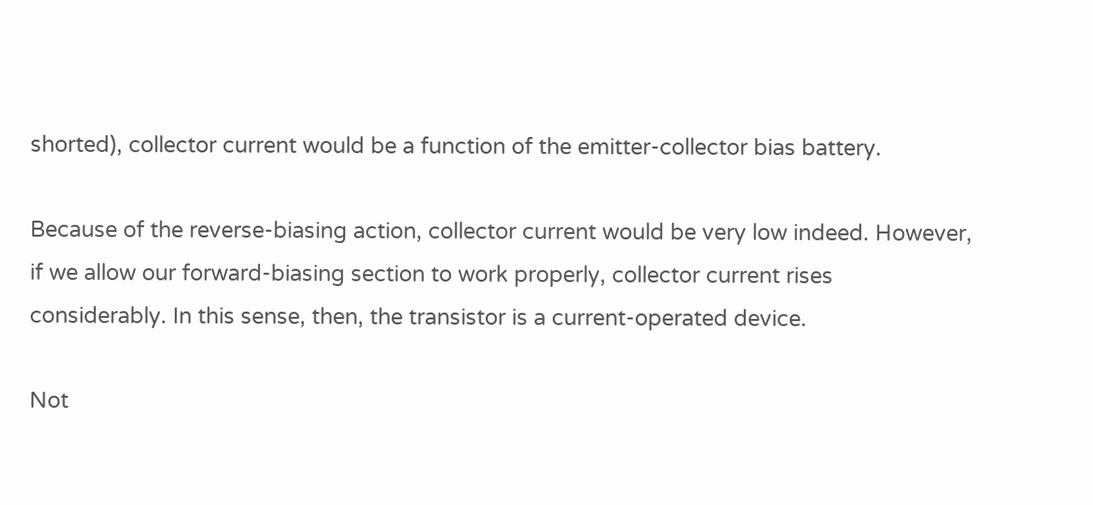shorted), collector current would be a function of the emitter-collector bias battery.

Because of the reverse-biasing action, collector current would be very low indeed. However, if we allow our forward-biasing section to work properly, collector current rises considerably. In this sense, then, the transistor is a current-operated device.

Not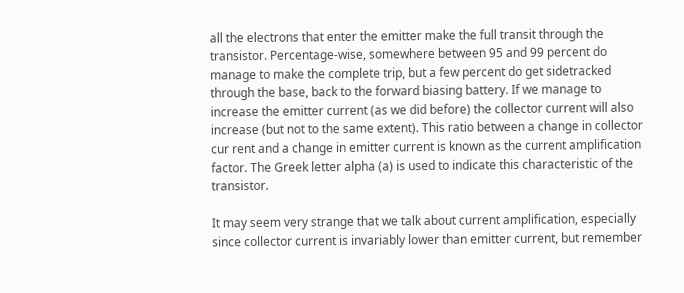all the electrons that enter the emitter make the full transit through the transistor. Percentage-wise, somewhere between 95 and 99 percent do manage to make the complete trip, but a few percent do get sidetracked through the base, back to the forward biasing battery. If we manage to increase the emitter current (as we did before) the collector current will also increase (but not to the same extent). This ratio between a change in collector cur rent and a change in emitter current is known as the current amplification factor. The Greek letter alpha (a) is used to indicate this characteristic of the transistor.

It may seem very strange that we talk about current amplification, especially since collector current is invariably lower than emitter current, but remember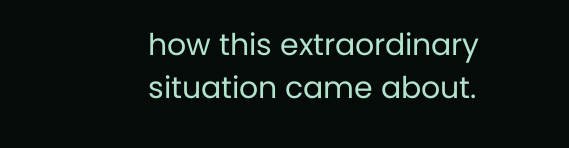how this extraordinary situation came about.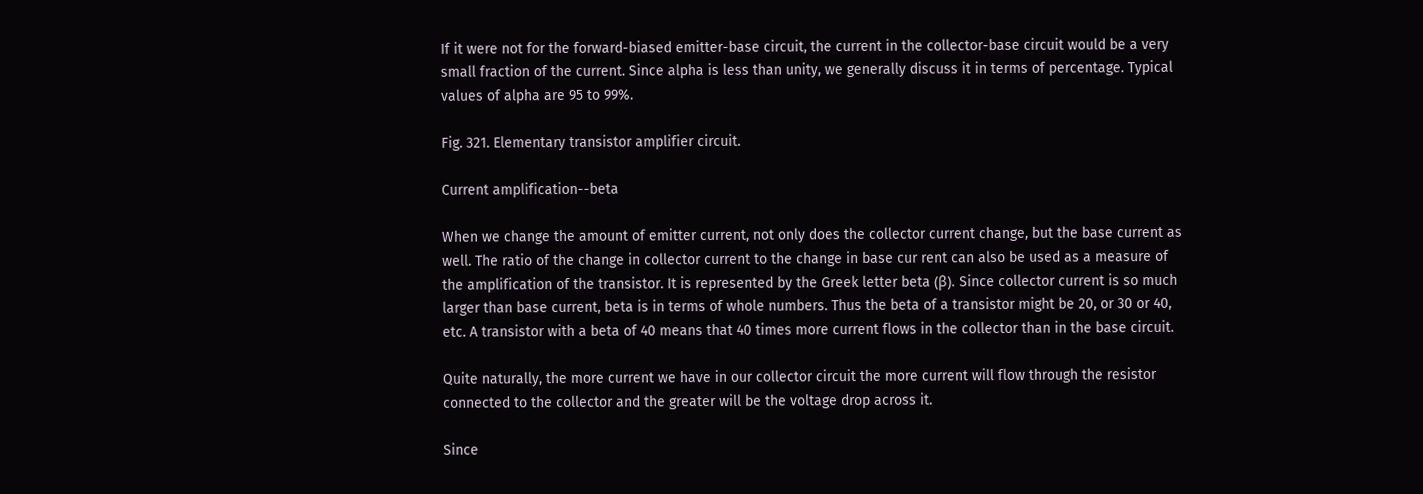If it were not for the forward-biased emitter-base circuit, the current in the collector-base circuit would be a very small fraction of the current. Since alpha is less than unity, we generally discuss it in terms of percentage. Typical values of alpha are 95 to 99%.

Fig. 321. Elementary transistor amplifier circuit.

Current amplification--beta

When we change the amount of emitter current, not only does the collector current change, but the base current as well. The ratio of the change in collector current to the change in base cur rent can also be used as a measure of the amplification of the transistor. It is represented by the Greek letter beta (β). Since collector current is so much larger than base current, beta is in terms of whole numbers. Thus the beta of a transistor might be 20, or 30 or 40, etc. A transistor with a beta of 40 means that 40 times more current flows in the collector than in the base circuit.

Quite naturally, the more current we have in our collector circuit the more current will flow through the resistor connected to the collector and the greater will be the voltage drop across it.

Since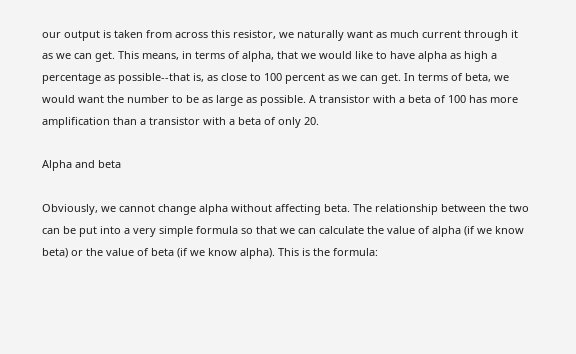our output is taken from across this resistor, we naturally want as much current through it as we can get. This means, in terms of alpha, that we would like to have alpha as high a percentage as possible--that is, as close to 100 percent as we can get. In terms of beta, we would want the number to be as large as possible. A transistor with a beta of 100 has more amplification than a transistor with a beta of only 20.

Alpha and beta

Obviously, we cannot change alpha without affecting beta. The relationship between the two can be put into a very simple formula so that we can calculate the value of alpha (if we know beta) or the value of beta (if we know alpha). This is the formula: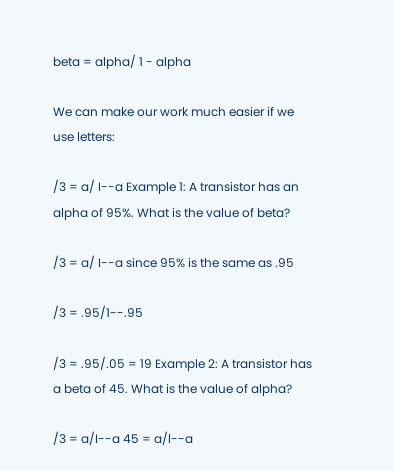beta = alpha/ 1 - alpha

We can make our work much easier if we use letters:

/3 = a/ I--a Example 1: A transistor has an alpha of 95%. What is the value of beta?

/3 = a/ I--a since 95% is the same as .95

/3 = .95/1--.95

/3 = .95/.05 = 19 Example 2: A transistor has a beta of 45. What is the value of alpha?

/3 = a/I--a 45 = a/l--a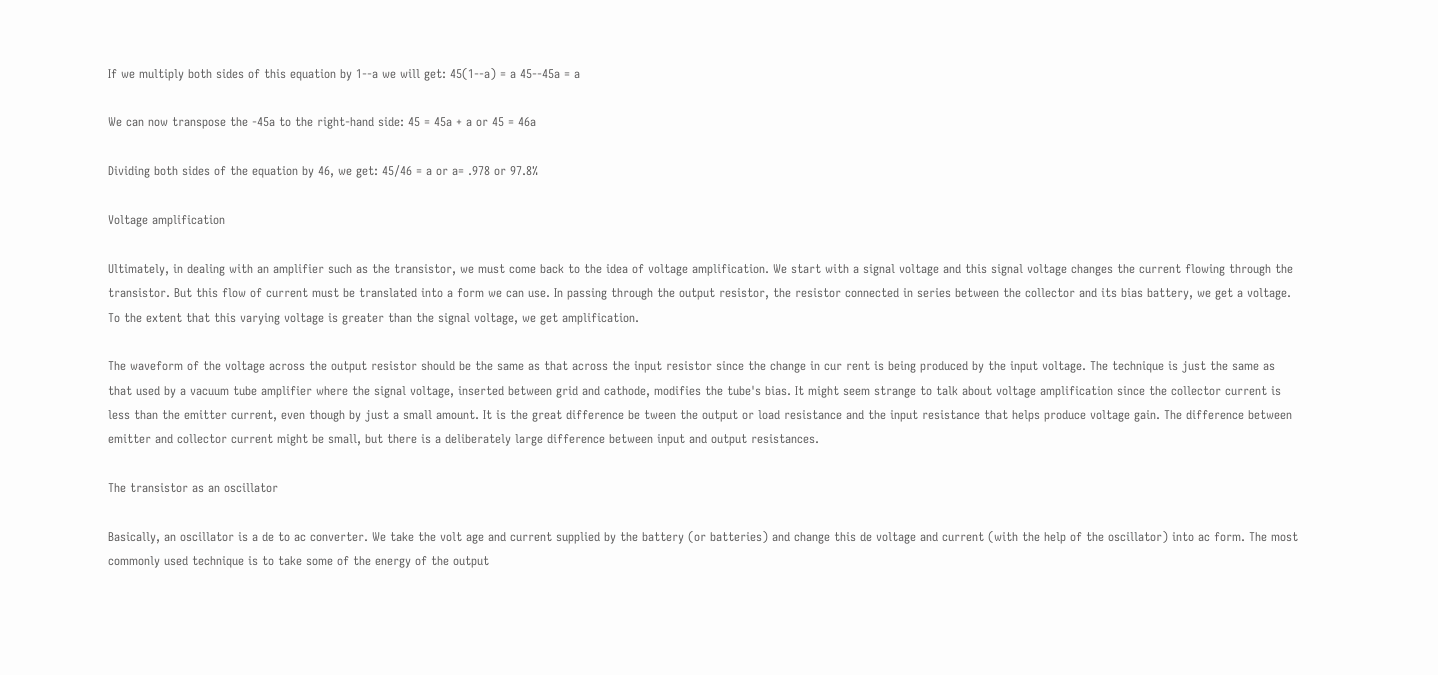If we multiply both sides of this equation by 1--a we will get: 45(1--a) = a 45--45a = a

We can now transpose the -45a to the right-hand side: 45 = 45a + a or 45 = 46a

Dividing both sides of the equation by 46, we get: 45/46 = a or a= .978 or 97.8%

Voltage amplification

Ultimately, in dealing with an amplifier such as the transistor, we must come back to the idea of voltage amplification. We start with a signal voltage and this signal voltage changes the current flowing through the transistor. But this flow of current must be translated into a form we can use. In passing through the output resistor, the resistor connected in series between the collector and its bias battery, we get a voltage. To the extent that this varying voltage is greater than the signal voltage, we get amplification.

The waveform of the voltage across the output resistor should be the same as that across the input resistor since the change in cur rent is being produced by the input voltage. The technique is just the same as that used by a vacuum tube amplifier where the signal voltage, inserted between grid and cathode, modifies the tube's bias. It might seem strange to talk about voltage amplification since the collector current is less than the emitter current, even though by just a small amount. It is the great difference be tween the output or load resistance and the input resistance that helps produce voltage gain. The difference between emitter and collector current might be small, but there is a deliberately large difference between input and output resistances.

The transistor as an oscillator

Basically, an oscillator is a de to ac converter. We take the volt age and current supplied by the battery (or batteries) and change this de voltage and current (with the help of the oscillator) into ac form. The most commonly used technique is to take some of the energy of the output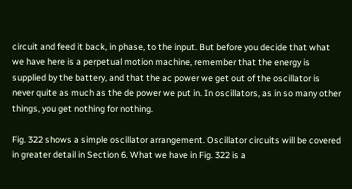circuit and feed it back, in phase, to the input. But before you decide that what we have here is a perpetual motion machine, remember that the energy is supplied by the battery, and that the ac power we get out of the oscillator is never quite as much as the de power we put in. In oscillators, as in so many other things, you get nothing for nothing.

Fig. 322 shows a simple oscillator arrangement. Oscillator circuits will be covered in greater detail in Section 6. What we have in Fig. 322 is a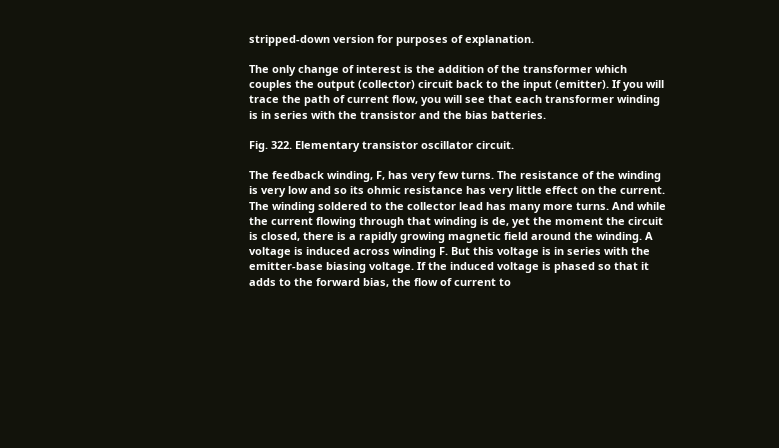stripped-down version for purposes of explanation.

The only change of interest is the addition of the transformer which couples the output (collector) circuit back to the input (emitter). If you will trace the path of current flow, you will see that each transformer winding is in series with the transistor and the bias batteries.

Fig. 322. Elementary transistor oscillator circuit.

The feedback winding, F, has very few turns. The resistance of the winding is very low and so its ohmic resistance has very little effect on the current. The winding soldered to the collector lead has many more turns. And while the current flowing through that winding is de, yet the moment the circuit is closed, there is a rapidly growing magnetic field around the winding. A voltage is induced across winding F. But this voltage is in series with the emitter-base biasing voltage. If the induced voltage is phased so that it adds to the forward bias, the flow of current to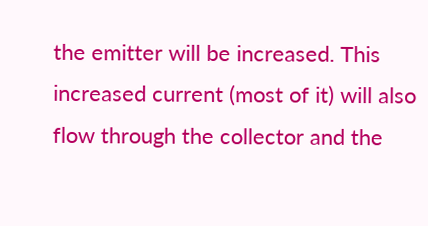the emitter will be increased. This increased current (most of it) will also flow through the collector and the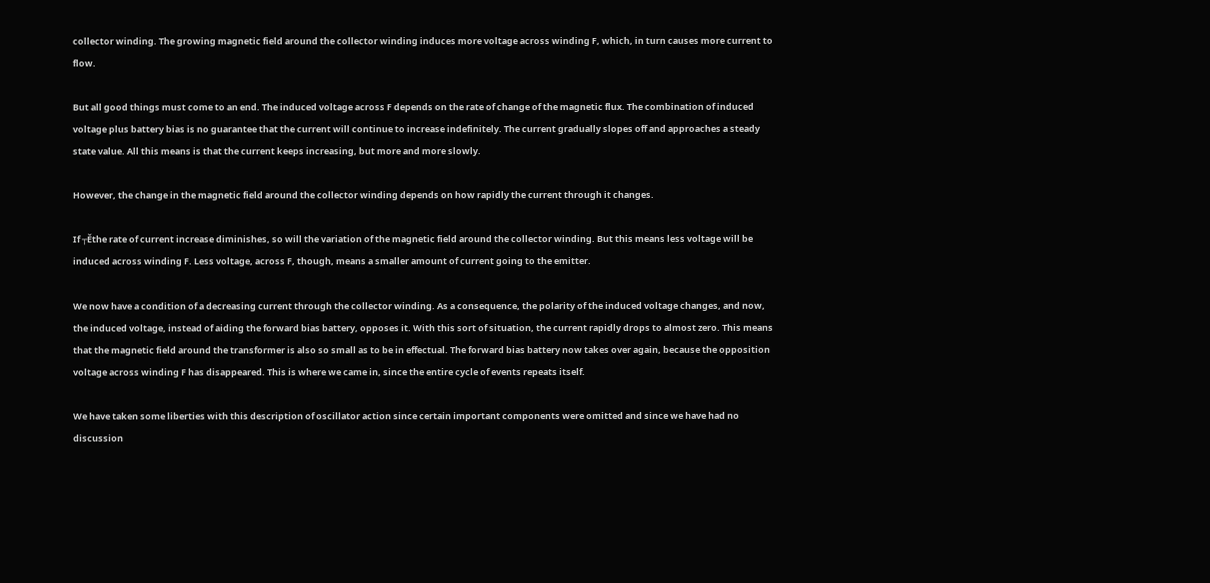collector winding. The growing magnetic field around the collector winding induces more voltage across winding F, which, in turn causes more current to flow.

But all good things must come to an end. The induced voltage across F depends on the rate of change of the magnetic flux. The combination of induced voltage plus battery bias is no guarantee that the current will continue to increase indefinitely. The current gradually slopes off and approaches a steady state value. All this means is that the current keeps increasing, but more and more slowly.

However, the change in the magnetic field around the collector winding depends on how rapidly the current through it changes.

If ┬Ěthe rate of current increase diminishes, so will the variation of the magnetic field around the collector winding. But this means less voltage will be induced across winding F. Less voltage, across F, though, means a smaller amount of current going to the emitter.

We now have a condition of a decreasing current through the collector winding. As a consequence, the polarity of the induced voltage changes, and now, the induced voltage, instead of aiding the forward bias battery, opposes it. With this sort of situation, the current rapidly drops to almost zero. This means that the magnetic field around the transformer is also so small as to be in effectual. The forward bias battery now takes over again, because the opposition voltage across winding F has disappeared. This is where we came in, since the entire cycle of events repeats itself.

We have taken some liberties with this description of oscillator action since certain important components were omitted and since we have had no discussion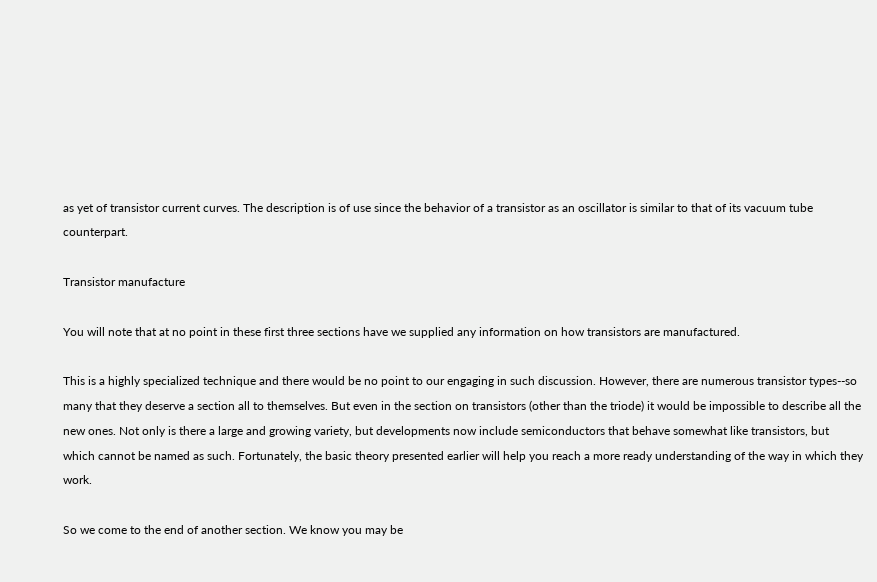as yet of transistor current curves. The description is of use since the behavior of a transistor as an oscillator is similar to that of its vacuum tube counterpart.

Transistor manufacture

You will note that at no point in these first three sections have we supplied any information on how transistors are manufactured.

This is a highly specialized technique and there would be no point to our engaging in such discussion. However, there are numerous transistor types--so many that they deserve a section all to themselves. But even in the section on transistors (other than the triode) it would be impossible to describe all the new ones. Not only is there a large and growing variety, but developments now include semiconductors that behave somewhat like transistors, but which cannot be named as such. Fortunately, the basic theory presented earlier will help you reach a more ready understanding of the way in which they work.

So we come to the end of another section. We know you may be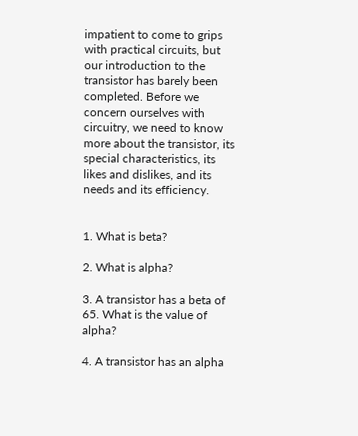impatient to come to grips with practical circuits, but our introduction to the transistor has barely been completed. Before we concern ourselves with circuitry, we need to know more about the transistor, its special characteristics, its likes and dislikes, and its needs and its efficiency.


1. What is beta?

2. What is alpha?

3. A transistor has a beta of 65. What is the value of alpha?

4. A transistor has an alpha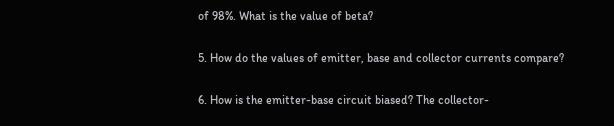of 98%. What is the value of beta?

5. How do the values of emitter, base and collector currents compare?

6. How is the emitter-base circuit biased? The collector-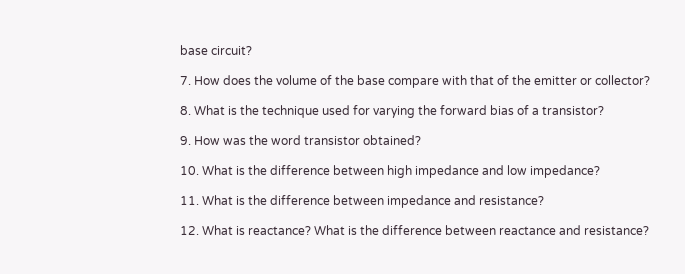base circuit?

7. How does the volume of the base compare with that of the emitter or collector?

8. What is the technique used for varying the forward bias of a transistor?

9. How was the word transistor obtained?

10. What is the difference between high impedance and low impedance?

11. What is the difference between impedance and resistance?

12. What is reactance? What is the difference between reactance and resistance?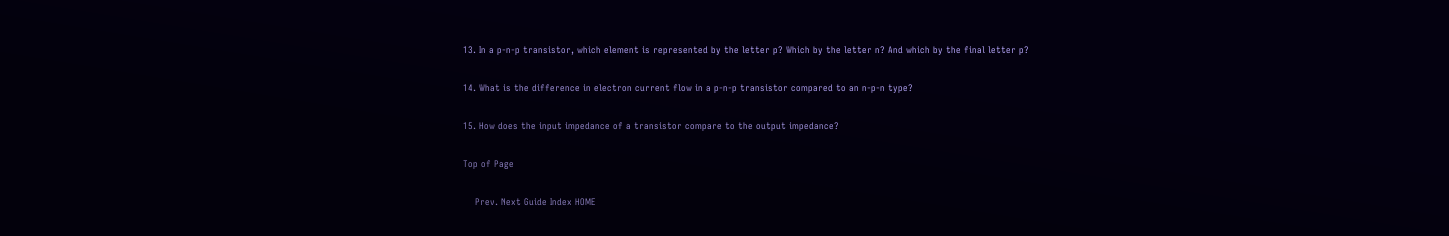13. In a p-n-p transistor, which element is represented by the letter p? Which by the letter n? And which by the final letter p?

14. What is the difference in electron current flow in a p-n-p transistor compared to an n-p-n type?

15. How does the input impedance of a transistor compare to the output impedance?

Top of Page

    Prev. Next Guide Index HOME